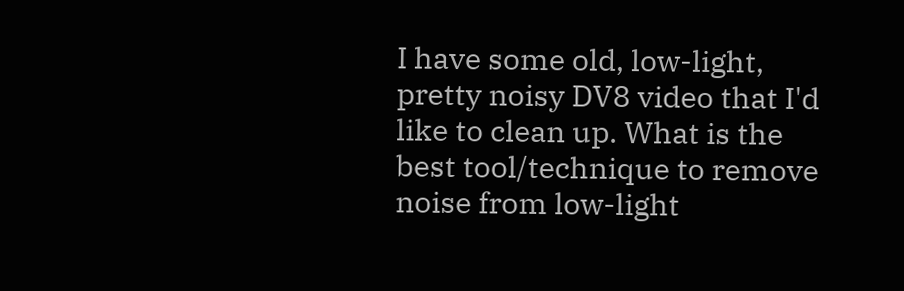I have some old, low-light, pretty noisy DV8 video that I'd like to clean up. What is the best tool/technique to remove noise from low-light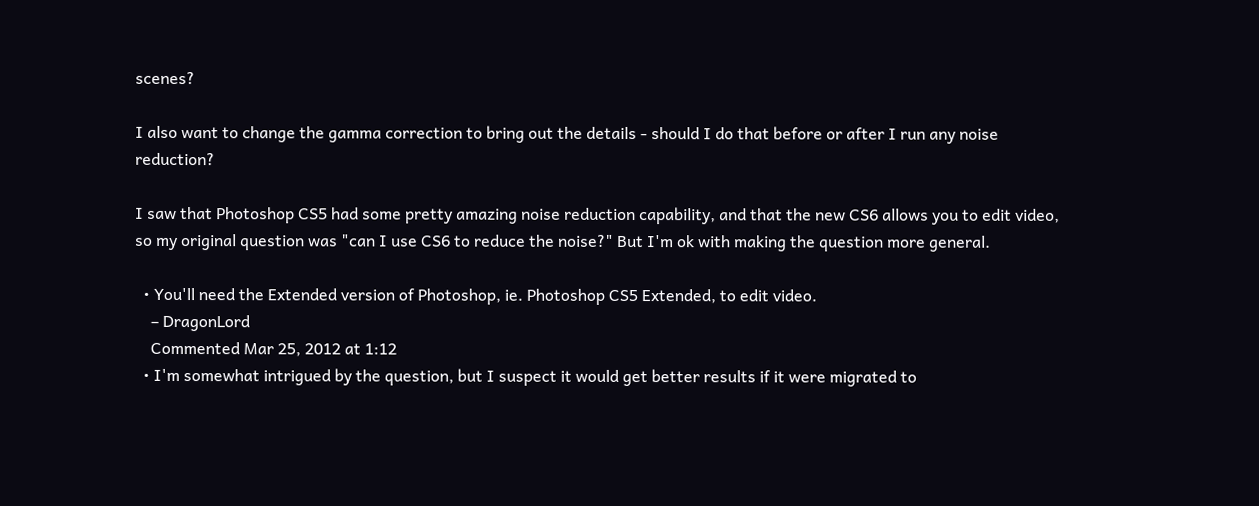scenes?

I also want to change the gamma correction to bring out the details - should I do that before or after I run any noise reduction?

I saw that Photoshop CS5 had some pretty amazing noise reduction capability, and that the new CS6 allows you to edit video, so my original question was "can I use CS6 to reduce the noise?" But I'm ok with making the question more general.

  • You'll need the Extended version of Photoshop, ie. Photoshop CS5 Extended, to edit video.
    – DragonLord
    Commented Mar 25, 2012 at 1:12
  • I'm somewhat intrigued by the question, but I suspect it would get better results if it were migrated to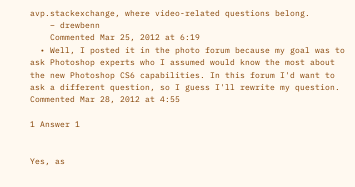avp.stackexchange, where video-related questions belong.
    – drewbenn
    Commented Mar 25, 2012 at 6:19
  • Well, I posted it in the photo forum because my goal was to ask Photoshop experts who I assumed would know the most about the new Photoshop CS6 capabilities. In this forum I'd want to ask a different question, so I guess I'll rewrite my question. Commented Mar 28, 2012 at 4:55

1 Answer 1


Yes, as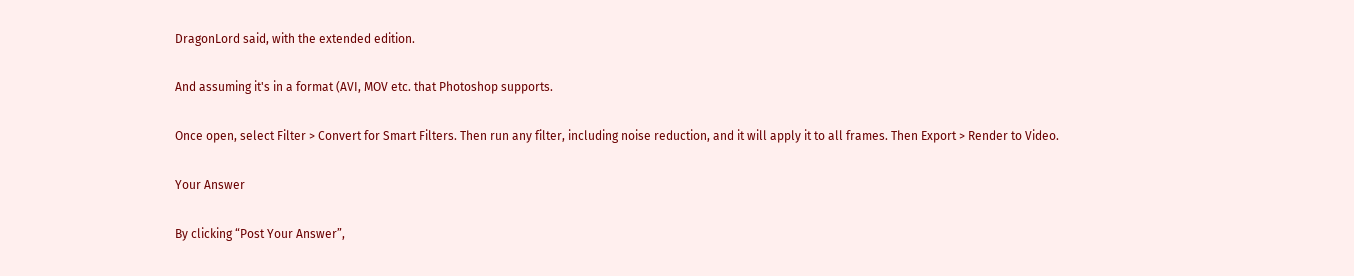DragonLord said, with the extended edition.

And assuming it's in a format (AVI, MOV etc. that Photoshop supports.

Once open, select Filter > Convert for Smart Filters. Then run any filter, including noise reduction, and it will apply it to all frames. Then Export > Render to Video.

Your Answer

By clicking “Post Your Answer”,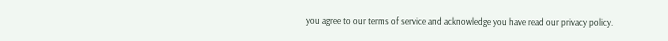you agree to our terms of service and acknowledge you have read our privacy policy.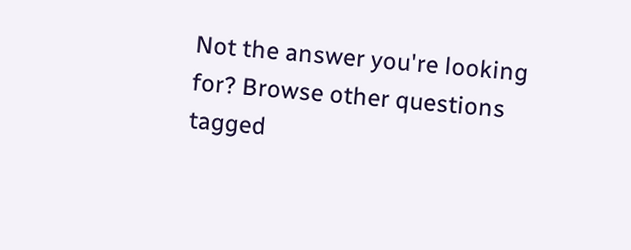Not the answer you're looking for? Browse other questions tagged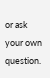or ask your own question.